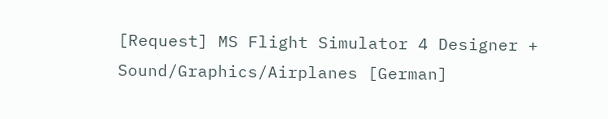[Request] MS Flight Simulator 4 Designer + Sound/Graphics/Airplanes [German]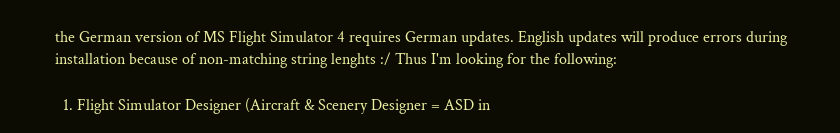the German version of MS Flight Simulator 4 requires German updates. English updates will produce errors during installation because of non-matching string lenghts :/ Thus I'm looking for the following:

  1. Flight Simulator Designer (Aircraft & Scenery Designer = ASD in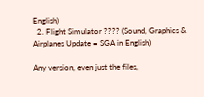English)
  2. Flight Simulator ???? (Sound, Graphics & Airplanes Update = SGA in English)

Any version, even just the files,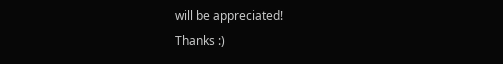will be appreciated!
Thanks :)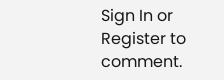Sign In or Register to comment.